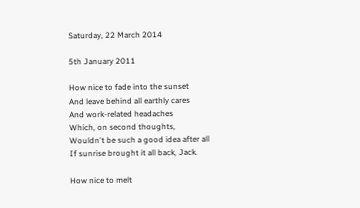Saturday, 22 March 2014

5th January 2011

How nice to fade into the sunset
And leave behind all earthly cares
And work-related headaches
Which, on second thoughts,
Wouldn't be such a good idea after all
If sunrise brought it all back, Jack.

How nice to melt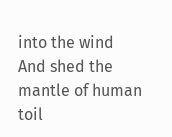into the wind
And shed the mantle of human toil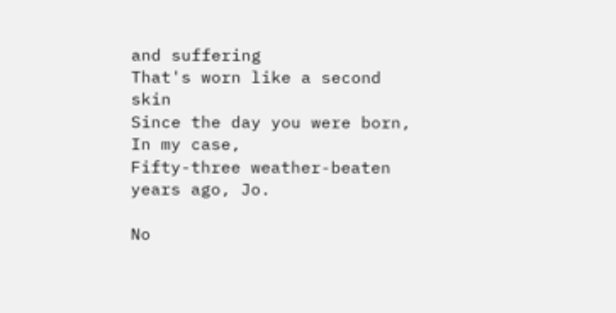and suffering
That's worn like a second skin
Since the day you were born,
In my case,
Fifty-three weather-beaten years ago, Jo.

No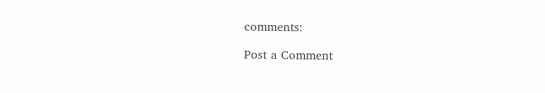comments:

Post a Comment